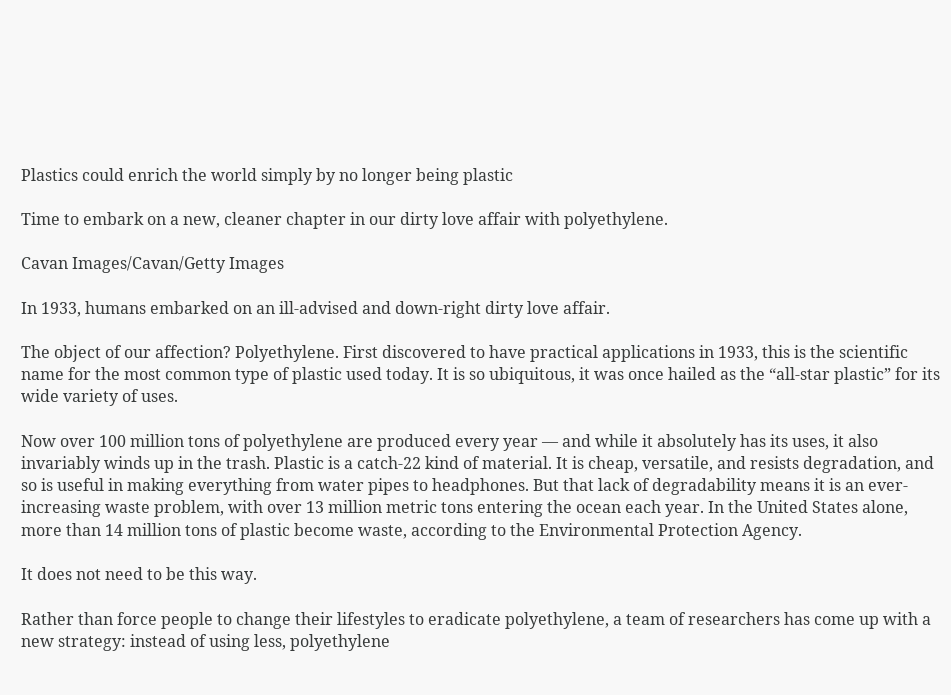Plastics could enrich the world simply by no longer being plastic

Time to embark on a new, cleaner chapter in our dirty love affair with polyethylene.

Cavan Images/Cavan/Getty Images

In 1933, humans embarked on an ill-advised and down-right dirty love affair.

The object of our affection? Polyethylene. First discovered to have practical applications in 1933, this is the scientific name for the most common type of plastic used today. It is so ubiquitous, it was once hailed as the “all-star plastic” for its wide variety of uses.

Now over 100 million tons of polyethylene are produced every year — and while it absolutely has its uses, it also invariably winds up in the trash. Plastic is a catch-22 kind of material. It is cheap, versatile, and resists degradation, and so is useful in making everything from water pipes to headphones. But that lack of degradability means it is an ever-increasing waste problem, with over 13 million metric tons entering the ocean each year. In the United States alone, more than 14 million tons of plastic become waste, according to the Environmental Protection Agency.

It does not need to be this way.

Rather than force people to change their lifestyles to eradicate polyethylene, a team of researchers has come up with a new strategy: instead of using less, polyethylene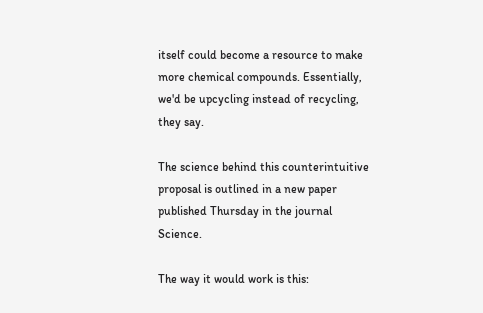itself could become a resource to make more chemical compounds. Essentially, we'd be upcycling instead of recycling, they say.

The science behind this counterintuitive proposal is outlined in a new paper published Thursday in the journal Science.

The way it would work is this: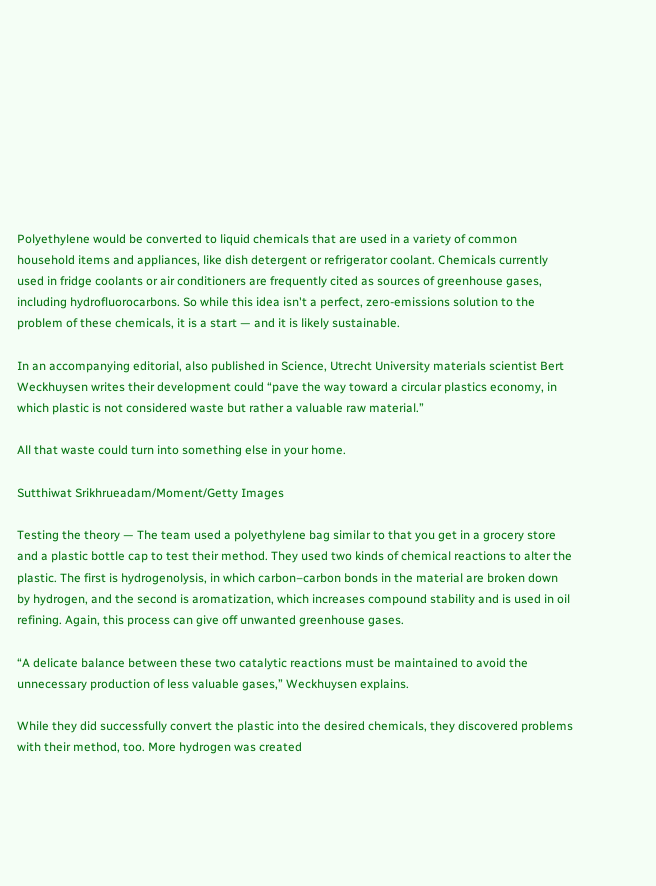Polyethylene would be converted to liquid chemicals that are used in a variety of common household items and appliances, like dish detergent or refrigerator coolant. Chemicals currently used in fridge coolants or air conditioners are frequently cited as sources of greenhouse gases, including hydrofluorocarbons. So while this idea isn't a perfect, zero-emissions solution to the problem of these chemicals, it is a start — and it is likely sustainable.

In an accompanying editorial, also published in Science, Utrecht University materials scientist Bert Weckhuysen writes their development could “pave the way toward a circular plastics economy, in which plastic is not considered waste but rather a valuable raw material.”

All that waste could turn into something else in your home.

Sutthiwat Srikhrueadam/Moment/Getty Images

Testing the theory — The team used a polyethylene bag similar to that you get in a grocery store and a plastic bottle cap to test their method. They used two kinds of chemical reactions to alter the plastic. The first is hydrogenolysis, in which carbon–carbon bonds in the material are broken down by hydrogen, and the second is aromatization, which increases compound stability and is used in oil refining. Again, this process can give off unwanted greenhouse gases.

“A delicate balance between these two catalytic reactions must be maintained to avoid the unnecessary production of less valuable gases,” Weckhuysen explains.

While they did successfully convert the plastic into the desired chemicals, they discovered problems with their method, too. More hydrogen was created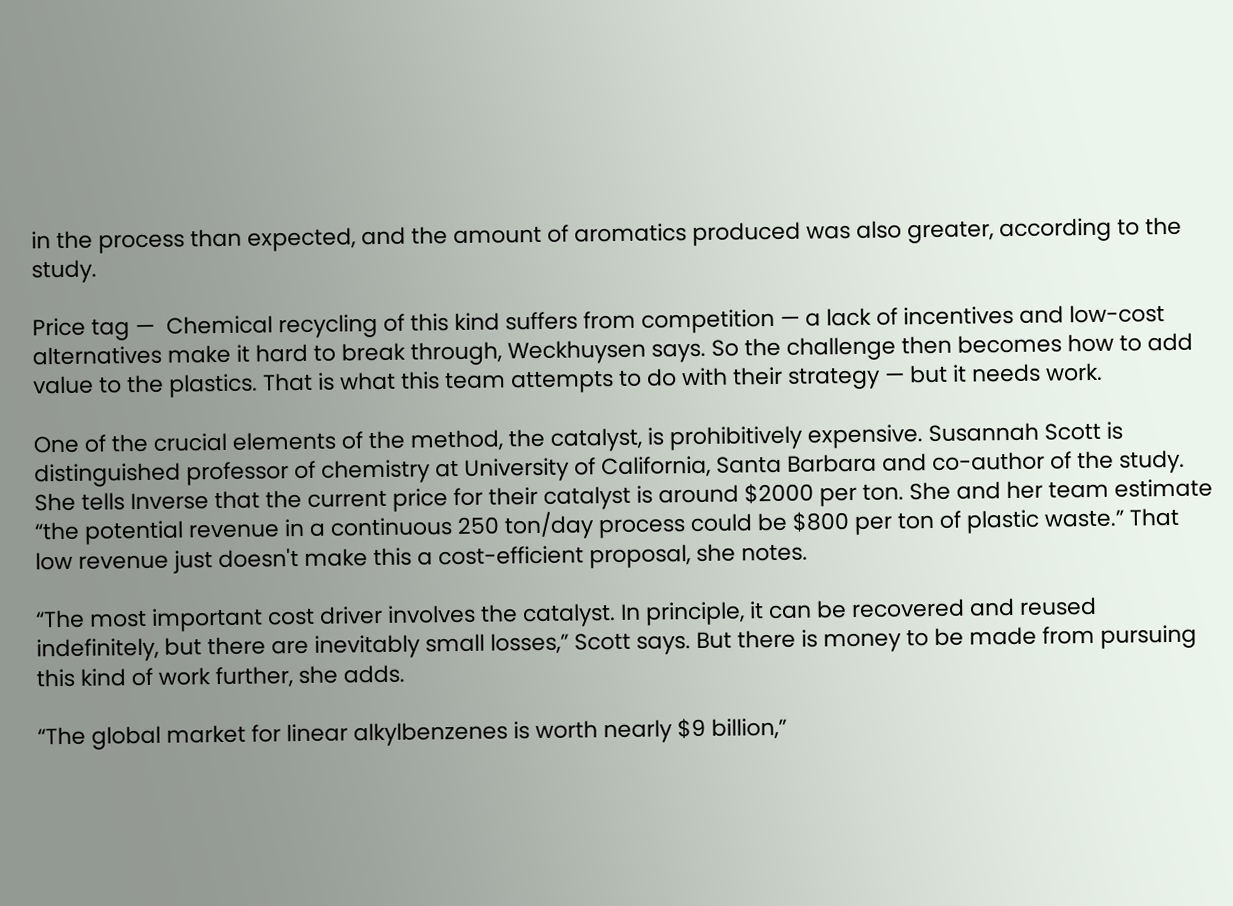in the process than expected, and the amount of aromatics produced was also greater, according to the study.

Price tag —  Chemical recycling of this kind suffers from competition — a lack of incentives and low-cost alternatives make it hard to break through, Weckhuysen says. So the challenge then becomes how to add value to the plastics. That is what this team attempts to do with their strategy — but it needs work.

One of the crucial elements of the method, the catalyst, is prohibitively expensive. Susannah Scott is distinguished professor of chemistry at University of California, Santa Barbara and co-author of the study. She tells Inverse that the current price for their catalyst is around $2000 per ton. She and her team estimate “the potential revenue in a continuous 250 ton/day process could be $800 per ton of plastic waste.” That low revenue just doesn't make this a cost-efficient proposal, she notes.

“The most important cost driver involves the catalyst. In principle, it can be recovered and reused indefinitely, but there are inevitably small losses,” Scott says. But there is money to be made from pursuing this kind of work further, she adds.

“The global market for linear alkylbenzenes is worth nearly $9 billion,”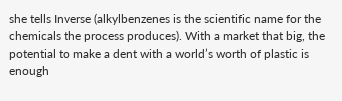she tells Inverse (alkylbenzenes is the scientific name for the chemicals the process produces). With a market that big, the potential to make a dent with a world’s worth of plastic is enough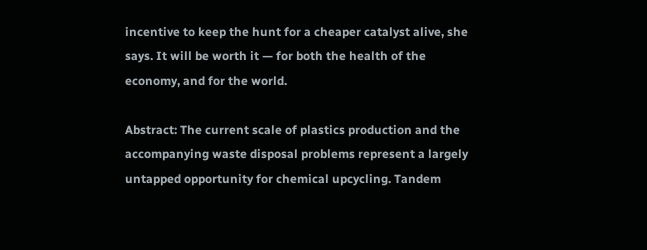incentive to keep the hunt for a cheaper catalyst alive, she says. It will be worth it — for both the health of the economy, and for the world.

Abstract: The current scale of plastics production and the accompanying waste disposal problems represent a largely untapped opportunity for chemical upcycling. Tandem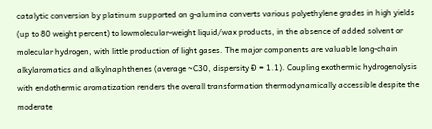catalytic conversion by platinum supported on g-alumina converts various polyethylene grades in high yields (up to 80 weight percent) to lowmolecular-weight liquid/wax products, in the absence of added solvent or molecular hydrogen, with little production of light gases. The major components are valuable long-chain alkylaromatics and alkylnaphthenes (average ~C30, dispersity Ð = 1.1). Coupling exothermic hydrogenolysis with endothermic aromatization renders the overall transformation thermodynamically accessible despite the moderate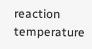reaction temperature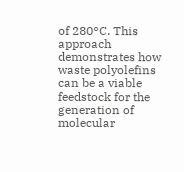of 280°C. This approach demonstrates how waste polyolefins can be a viable feedstock for the generation of molecular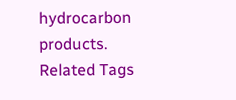hydrocarbon products.
Related Tags